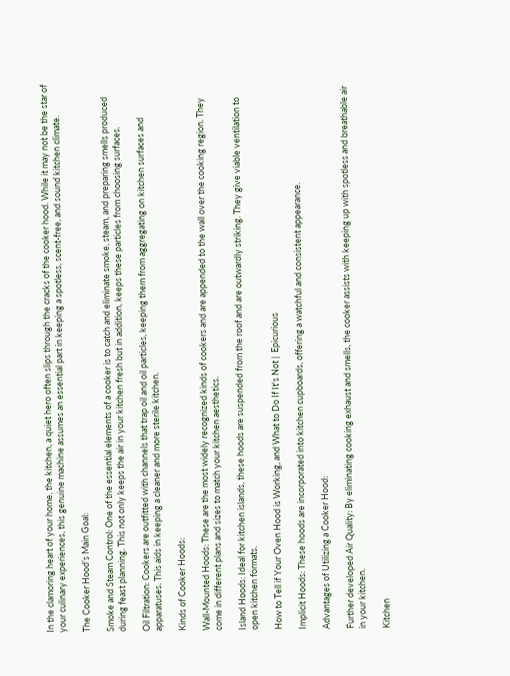In the clamoring heart of your home, the kitchen, a quiet hero often slips through the cracks of the cooker hood. While it may not be the star of your culinary experiences, this genuine machine assumes an essential part in keeping a spotless, scent-free, and sound kitchen climate.

The Cooker Hood’s Main Goal:

Smoke and Steam Control: One of the essential elements of a cooker is to catch and eliminate smoke, steam, and preparing smells produced during feast planning. This not only keeps the air in your kitchen fresh but in addition, keeps these particles from choosing surfaces.

Oil Filtration: Cookers are outfitted with channels that trap oil and oil particles, keeping them from aggregating on kitchen surfaces and apparatuses. This aids in keeping a cleaner and more sterile kitchen.

Kinds of Cooker Hoods:

Wall-Mounted Hoods: These are the most widely recognized kinds of cookers and are appended to the wall over the cooking region. They come in different plans and sizes to match your kitchen aesthetics.

Island Hoods: Ideal for kitchen islands, these hoods are suspended from the roof and are outwardly striking. They give viable ventilation to open kitchen formats.

How to Tell if Your Oven Hood is Working, and What to Do If It's Not |  Epicurious

Implicit Hoods: These hoods are incorporated into kitchen cupboards, offering a watchful and consistent appearance.

Advantages of Utilizing a Cooker Hood:

Further developed Air Quality: By eliminating cooking exhaust and smells, the cooker assists with keeping up with spotless and breathable air in your kitchen.

Kitchen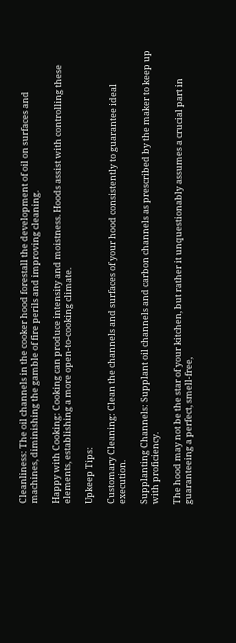Cleanliness: The oil channels in the cooker hood forestall the development of oil on surfaces and machines, diminishing the gamble of fire perils and improving cleaning.

Happy with Cooking: Cooking can produce intensity and moistness. Hoods assist with controlling these elements, establishing a more open-to-cooking climate.

Upkeep Tips:

Customary Cleaning: Clean the channels and surfaces of your hood consistently to guarantee ideal execution.

Supplanting Channels: Supplant oil channels and carbon channels as prescribed by the maker to keep up with proficiency.

The hood may not be the star of your kitchen, but rather it unquestionably assumes a crucial part in guaranteeing a perfect, smell-free,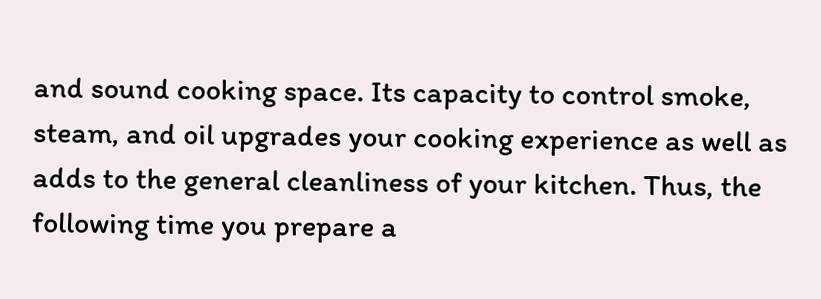and sound cooking space. Its capacity to control smoke, steam, and oil upgrades your cooking experience as well as adds to the general cleanliness of your kitchen. Thus, the following time you prepare a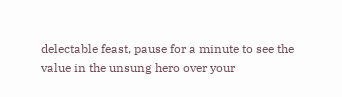delectable feast, pause for a minute to see the value in the unsung hero over your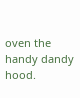oven the handy dandy hood.